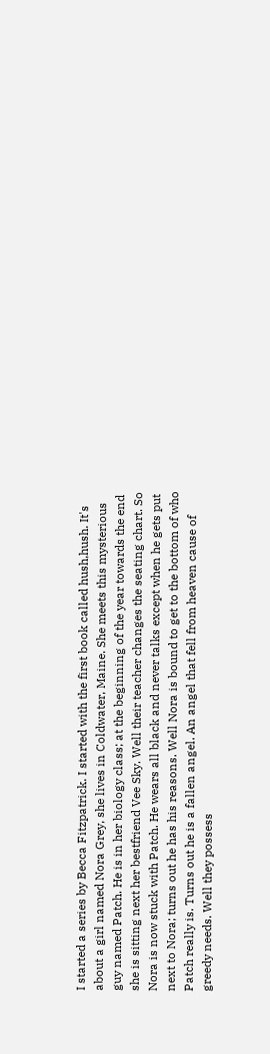I started a series by Becca Fitzpatrick. I started with the first book called hush,hush. It's about a girl named Nora Grey, she lives in Coldwater, Maine. She meets this mysterious guy named Patch. He is in her biology class; at the beginning of the year towards the end she is sitting next her bestfriend Vee Sky. Well their teacher changes the seating chart. So Nora is now stuck with Patch. He wears all black and never talks except when he gets put next to Nora; turns out he has his reasons. Well Nora is bound to get to the bottom of who Patch really is. Turns out he is a fallen angel. An angel that fell from heaven cause of greedy needs. Well they possess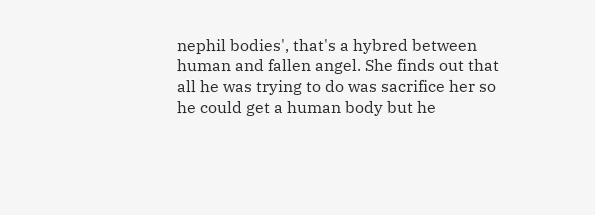nephil bodies', that's a hybred between human and fallen angel. She finds out that all he was trying to do was sacrifice her so he could get a human body but he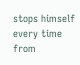stops himself every time from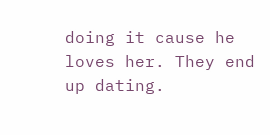doing it cause he loves her. They end up dating.